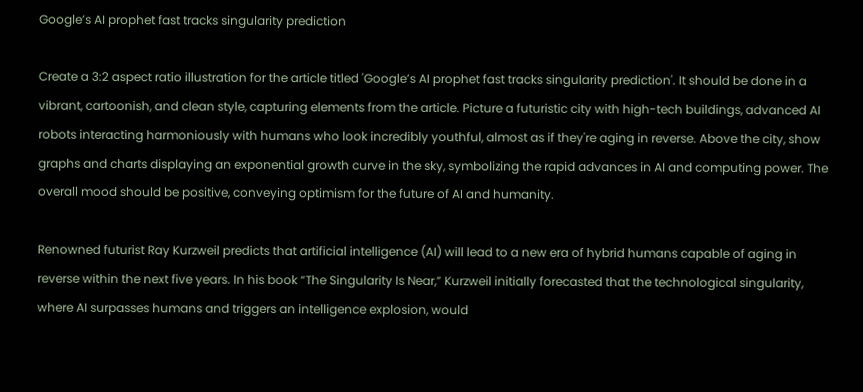Google’s AI prophet fast tracks singularity prediction

Create a 3:2 aspect ratio illustration for the article titled 'Google’s AI prophet fast tracks singularity prediction'. It should be done in a vibrant, cartoonish, and clean style, capturing elements from the article. Picture a futuristic city with high-tech buildings, advanced AI robots interacting harmoniously with humans who look incredibly youthful, almost as if they're aging in reverse. Above the city, show graphs and charts displaying an exponential growth curve in the sky, symbolizing the rapid advances in AI and computing power. The overall mood should be positive, conveying optimism for the future of AI and humanity.

Renowned futurist Ray Kurzweil predicts that artificial intelligence (AI) will lead to a new era of hybrid humans capable of aging in reverse within the next five years. In his book “The Singularity Is Near,” Kurzweil initially forecasted that the technological singularity, where AI surpasses humans and triggers an intelligence explosion, would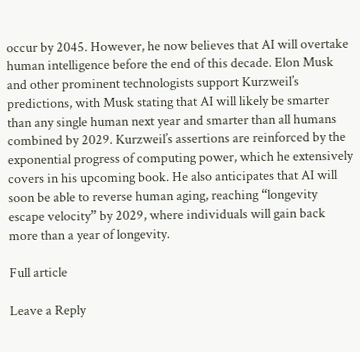occur by 2045. However, he now believes that AI will overtake human intelligence before the end of this decade. Elon Musk and other prominent technologists support Kurzweil’s predictions, with Musk stating that AI will likely be smarter than any single human next year and smarter than all humans combined by 2029. Kurzweil’s assertions are reinforced by the exponential progress of computing power, which he extensively covers in his upcoming book. He also anticipates that AI will soon be able to reverse human aging, reaching “longevity escape velocity” by 2029, where individuals will gain back more than a year of longevity.

Full article

Leave a Reply